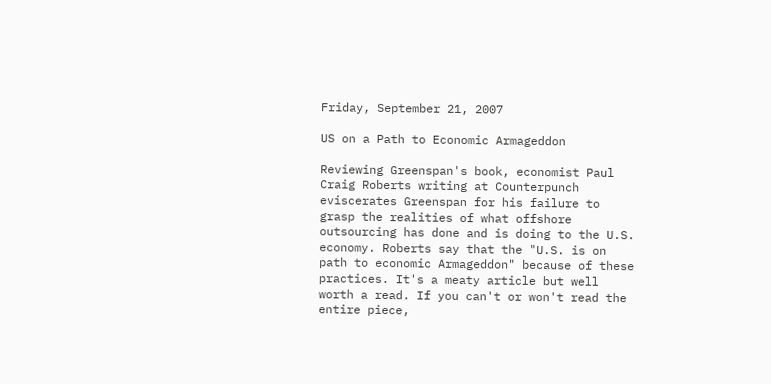Friday, September 21, 2007

US on a Path to Economic Armageddon

Reviewing Greenspan's book, economist Paul Craig Roberts writing at Counterpunch eviscerates Greenspan for his failure to grasp the realities of what offshore outsourcing has done and is doing to the U.S. economy. Roberts say that the "U.S. is on path to economic Armageddon" because of these practices. It's a meaty article but well worth a read. If you can't or won't read the entire piece,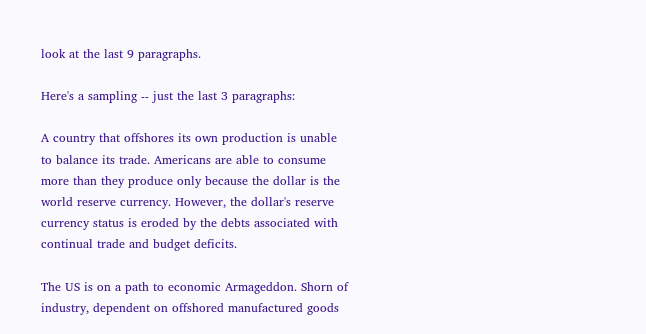look at the last 9 paragraphs.

Here's a sampling -- just the last 3 paragraphs:

A country that offshores its own production is unable to balance its trade. Americans are able to consume more than they produce only because the dollar is the world reserve currency. However, the dollar's reserve currency status is eroded by the debts associated with continual trade and budget deficits.

The US is on a path to economic Armageddon. Shorn of industry, dependent on offshored manufactured goods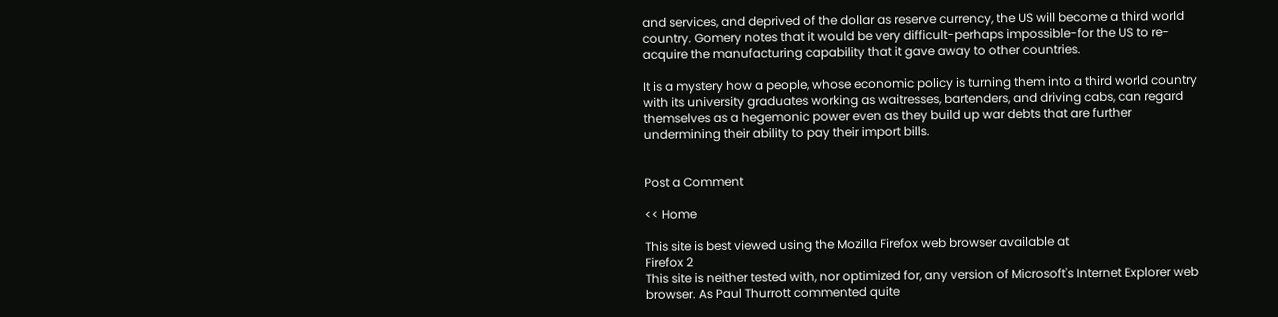and services, and deprived of the dollar as reserve currency, the US will become a third world country. Gomery notes that it would be very difficult-perhaps impossible-for the US to re-acquire the manufacturing capability that it gave away to other countries.

It is a mystery how a people, whose economic policy is turning them into a third world country with its university graduates working as waitresses, bartenders, and driving cabs, can regard themselves as a hegemonic power even as they build up war debts that are further undermining their ability to pay their import bills.


Post a Comment

<< Home

This site is best viewed using the Mozilla Firefox web browser available at
Firefox 2
This site is neither tested with, nor optimized for, any version of Microsoft's Internet Explorer web browser. As Paul Thurrott commented quite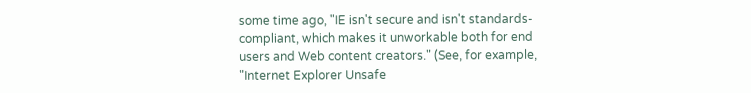some time ago, "IE isn't secure and isn't standards-compliant, which makes it unworkable both for end users and Web content creators." (See, for example, "Internet Explorer Unsafe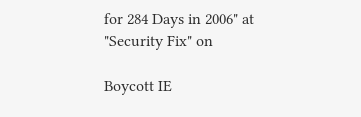for 284 Days in 2006" at "Security Fix" on

Boycott IE